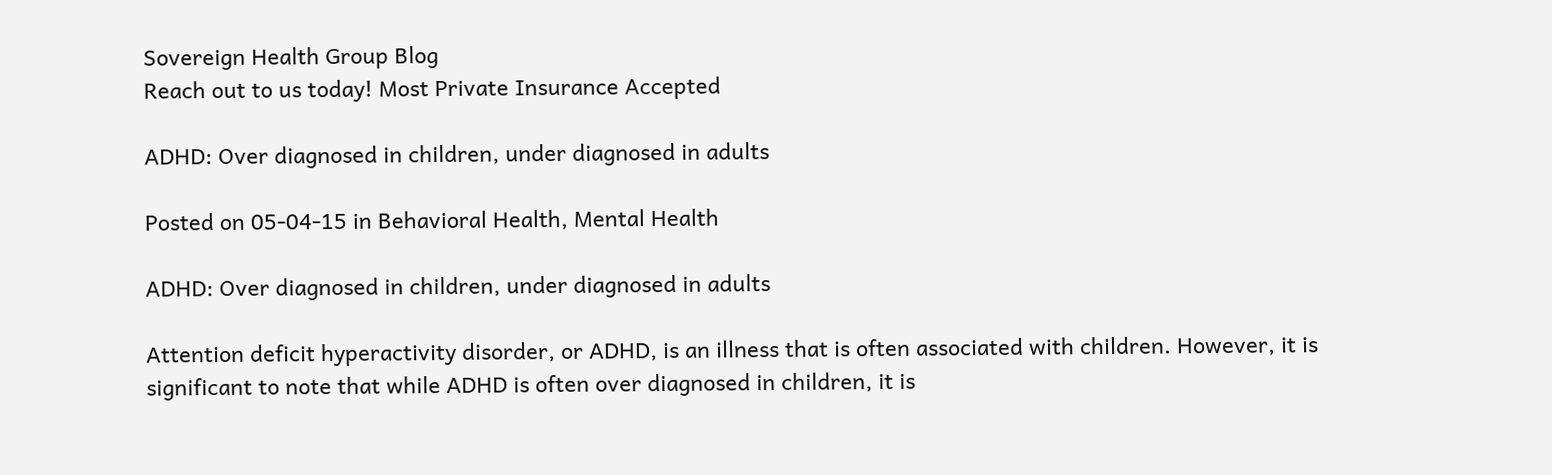Sovereign Health Group Blog
Reach out to us today! Most Private Insurance Accepted

ADHD: Over diagnosed in children, under diagnosed in adults

Posted on 05-04-15 in Behavioral Health, Mental Health

ADHD: Over diagnosed in children, under diagnosed in adults

Attention deficit hyperactivity disorder, or ADHD, is an illness that is often associated with children. However, it is significant to note that while ADHD is often over diagnosed in children, it is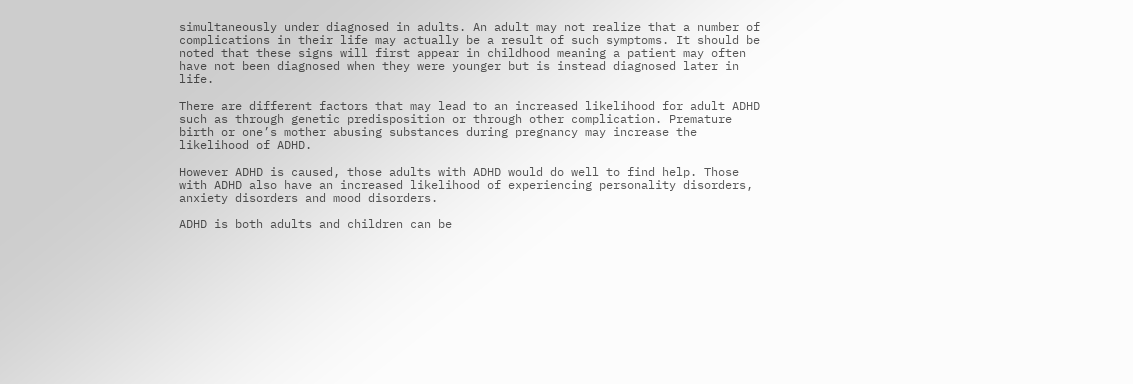simultaneously under diagnosed in adults. An adult may not realize that a number of complications in their life may actually be a result of such symptoms. It should be noted that these signs will first appear in childhood meaning a patient may often have not been diagnosed when they were younger but is instead diagnosed later in life.

There are different factors that may lead to an increased likelihood for adult ADHD such as through genetic predisposition or through other complication. Premature birth or one’s mother abusing substances during pregnancy may increase the likelihood of ADHD.

However ADHD is caused, those adults with ADHD would do well to find help. Those with ADHD also have an increased likelihood of experiencing personality disorders, anxiety disorders and mood disorders.

ADHD is both adults and children can be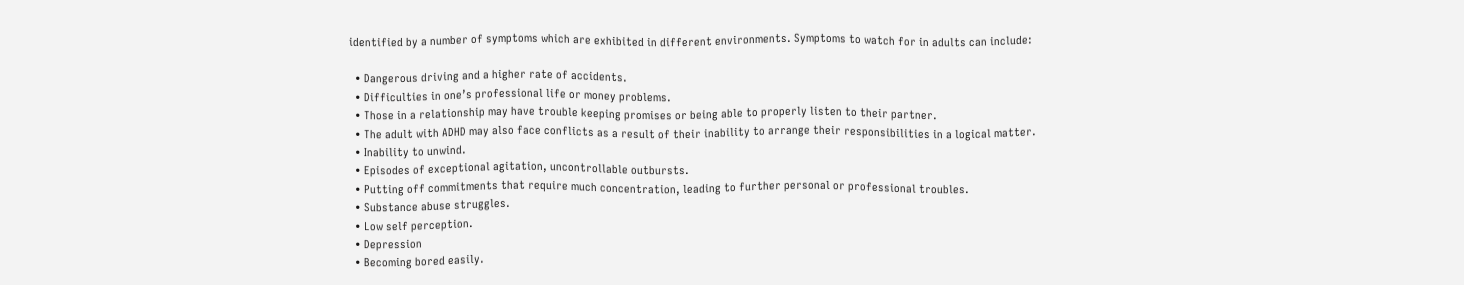identified by a number of symptoms which are exhibited in different environments. Symptoms to watch for in adults can include:

  • Dangerous driving and a higher rate of accidents.
  • Difficulties in one’s professional life or money problems.
  • Those in a relationship may have trouble keeping promises or being able to properly listen to their partner.
  • The adult with ADHD may also face conflicts as a result of their inability to arrange their responsibilities in a logical matter.
  • Inability to unwind.
  • Episodes of exceptional agitation, uncontrollable outbursts.
  • Putting off commitments that require much concentration, leading to further personal or professional troubles.
  • Substance abuse struggles.
  • Low self perception.
  • Depression
  • Becoming bored easily.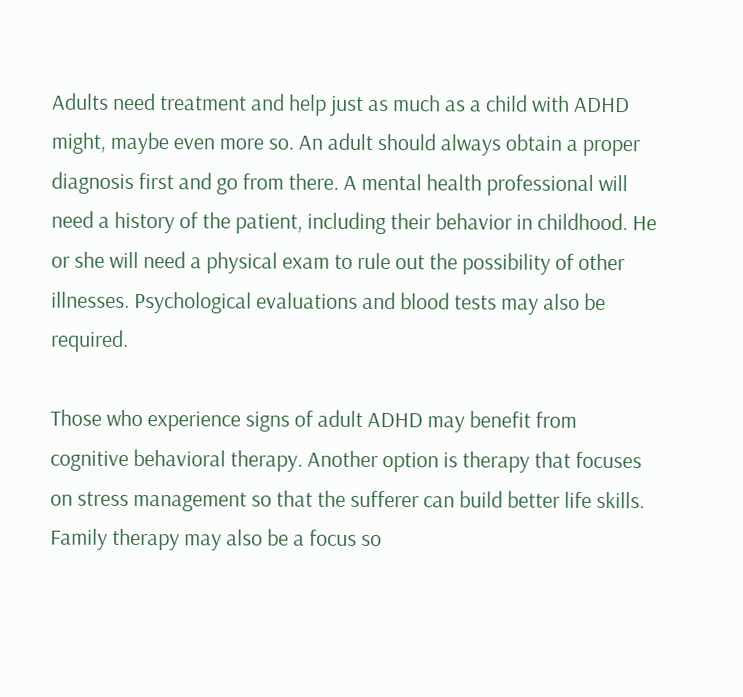Adults need treatment and help just as much as a child with ADHD might, maybe even more so. An adult should always obtain a proper diagnosis first and go from there. A mental health professional will need a history of the patient, including their behavior in childhood. He or she will need a physical exam to rule out the possibility of other illnesses. Psychological evaluations and blood tests may also be required.

Those who experience signs of adult ADHD may benefit from cognitive behavioral therapy. Another option is therapy that focuses on stress management so that the sufferer can build better life skills. Family therapy may also be a focus so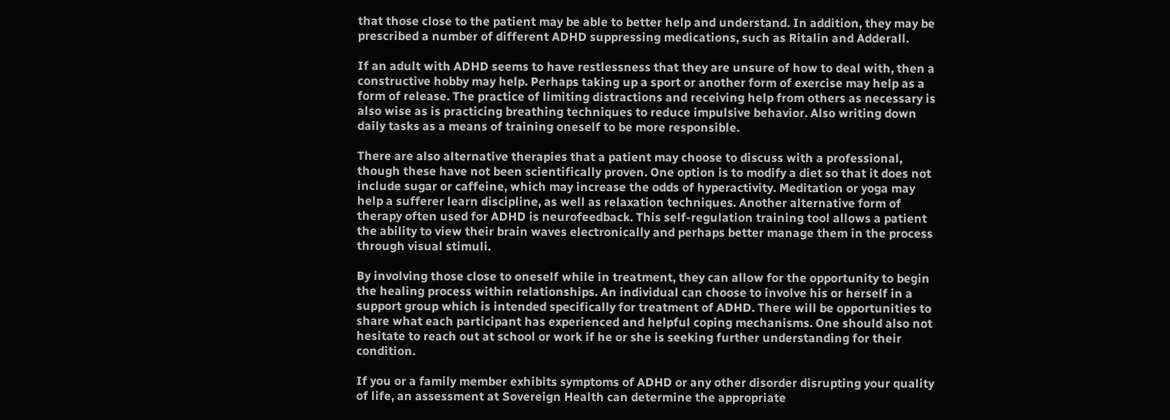that those close to the patient may be able to better help and understand. In addition, they may be prescribed a number of different ADHD suppressing medications, such as Ritalin and Adderall.

If an adult with ADHD seems to have restlessness that they are unsure of how to deal with, then a constructive hobby may help. Perhaps taking up a sport or another form of exercise may help as a form of release. The practice of limiting distractions and receiving help from others as necessary is also wise as is practicing breathing techniques to reduce impulsive behavior. Also writing down daily tasks as a means of training oneself to be more responsible.

There are also alternative therapies that a patient may choose to discuss with a professional, though these have not been scientifically proven. One option is to modify a diet so that it does not include sugar or caffeine, which may increase the odds of hyperactivity. Meditation or yoga may help a sufferer learn discipline, as well as relaxation techniques. Another alternative form of therapy often used for ADHD is neurofeedback. This self-regulation training tool allows a patient the ability to view their brain waves electronically and perhaps better manage them in the process through visual stimuli.

By involving those close to oneself while in treatment, they can allow for the opportunity to begin the healing process within relationships. An individual can choose to involve his or herself in a support group which is intended specifically for treatment of ADHD. There will be opportunities to share what each participant has experienced and helpful coping mechanisms. One should also not hesitate to reach out at school or work if he or she is seeking further understanding for their condition.

If you or a family member exhibits symptoms of ADHD or any other disorder disrupting your quality of life, an assessment at Sovereign Health can determine the appropriate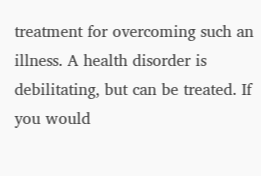treatment for overcoming such an illness. A health disorder is debilitating, but can be treated. If you would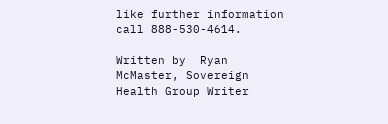like further information call 888-530-4614.

Written by  Ryan McMaster, Sovereign Health Group Writer